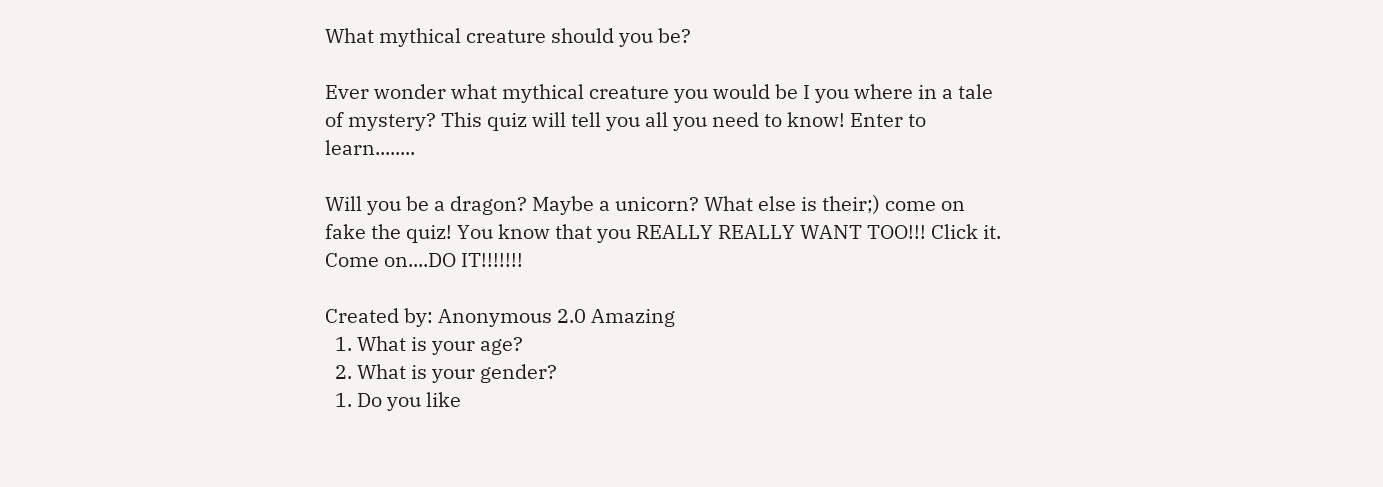What mythical creature should you be?

Ever wonder what mythical creature you would be I you where in a tale of mystery? This quiz will tell you all you need to know! Enter to learn........

Will you be a dragon? Maybe a unicorn? What else is their;) come on fake the quiz! You know that you REALLY REALLY WANT TOO!!! Click it. Come on....DO IT!!!!!!!

Created by: Anonymous 2.0 Amazing
  1. What is your age?
  2. What is your gender?
  1. Do you like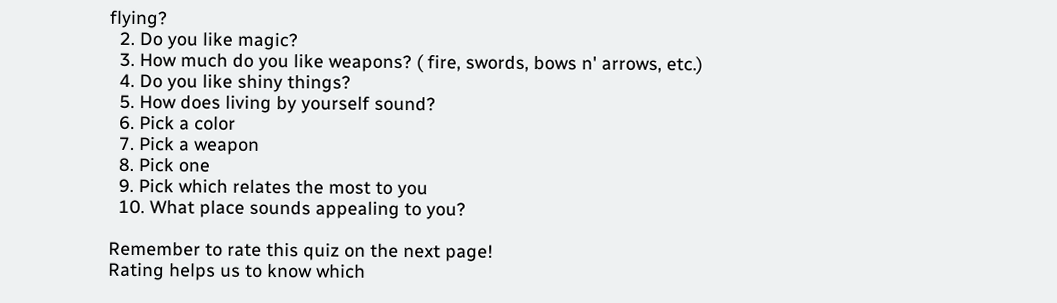flying?
  2. Do you like magic?
  3. How much do you like weapons? ( fire, swords, bows n' arrows, etc.)
  4. Do you like shiny things?
  5. How does living by yourself sound?
  6. Pick a color
  7. Pick a weapon
  8. Pick one
  9. Pick which relates the most to you
  10. What place sounds appealing to you?

Remember to rate this quiz on the next page!
Rating helps us to know which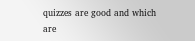quizzes are good and which are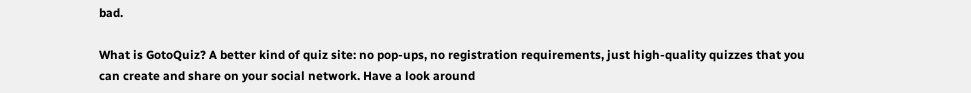bad.

What is GotoQuiz? A better kind of quiz site: no pop-ups, no registration requirements, just high-quality quizzes that you can create and share on your social network. Have a look around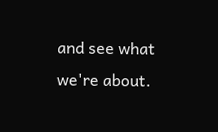and see what we're about.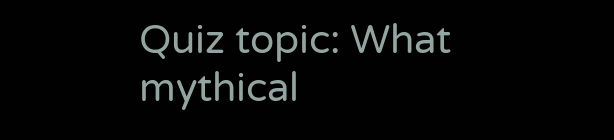Quiz topic: What mythical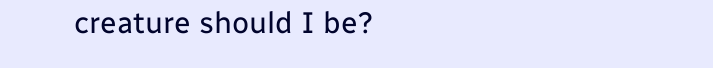creature should I be?